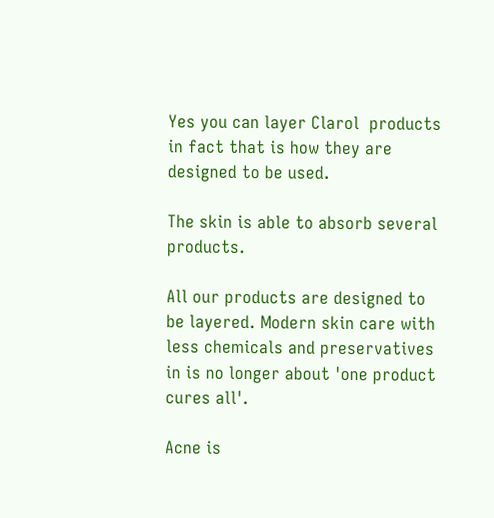Yes you can layer Clarol  products in fact that is how they are designed to be used.

The skin is able to absorb several products.

All our products are designed to be layered. Modern skin care with less chemicals and preservatives in is no longer about 'one product cures all'.

Acne is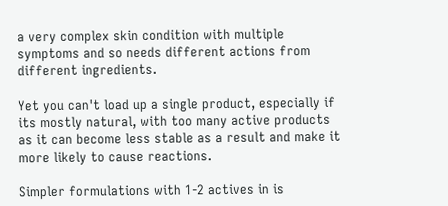a very complex skin condition with multiple symptoms and so needs different actions from different ingredients.

Yet you can't load up a single product, especially if its mostly natural, with too many active products as it can become less stable as a result and make it more likely to cause reactions.

Simpler formulations with 1-2 actives in is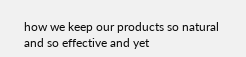how we keep our products so natural and so effective and yet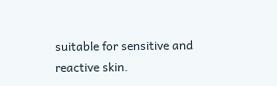suitable for sensitive and reactive skin.